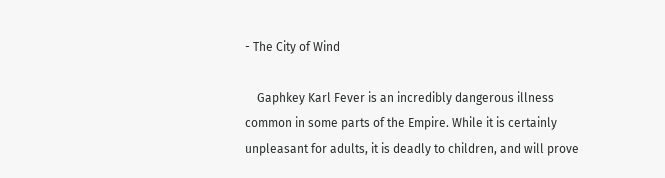- The City of Wind

    Gaphkey Karl Fever is an incredibly dangerous illness common in some parts of the Empire. While it is certainly unpleasant for adults, it is deadly to children, and will prove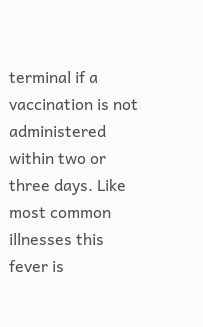terminal if a vaccination is not administered within two or three days. Like most common illnesses this fever is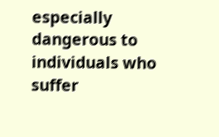especially dangerous to individuals who suffer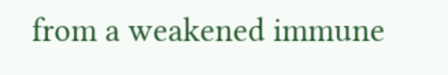from a weakened immune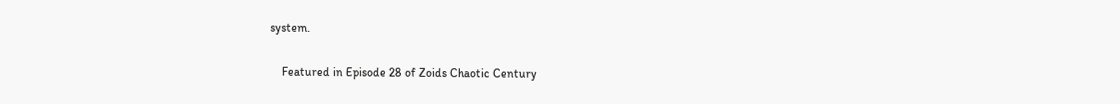system.

    Featured in Episode 28 of Zoids Chaotic Century